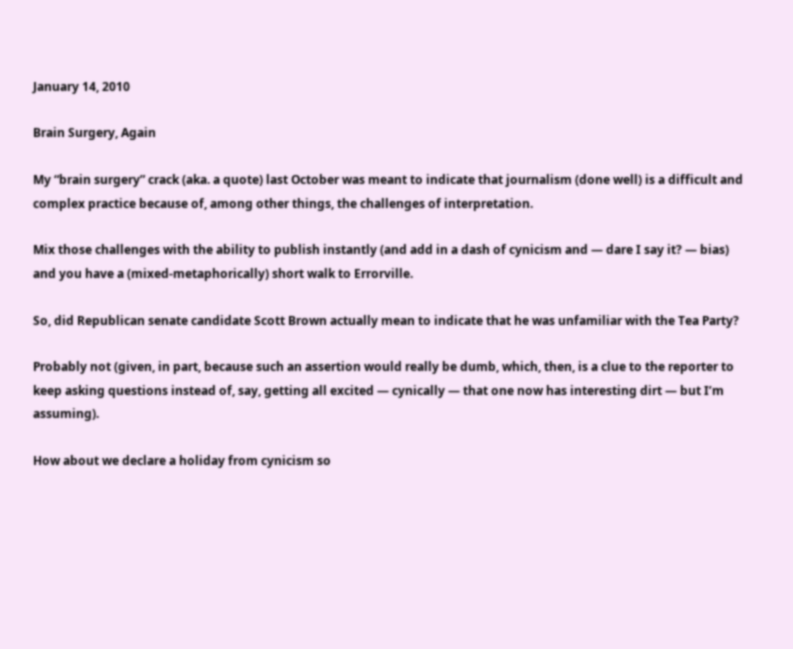January 14, 2010

Brain Surgery, Again

My “brain surgery” crack (aka. a quote) last October was meant to indicate that journalism (done well) is a difficult and complex practice because of, among other things, the challenges of interpretation.

Mix those challenges with the ability to publish instantly (and add in a dash of cynicism and — dare I say it? — bias) and you have a (mixed-metaphorically) short walk to Errorville.

So, did Republican senate candidate Scott Brown actually mean to indicate that he was unfamiliar with the Tea Party?

Probably not (given, in part, because such an assertion would really be dumb, which, then, is a clue to the reporter to keep asking questions instead of, say, getting all excited — cynically — that one now has interesting dirt — but I’m assuming).

How about we declare a holiday from cynicism so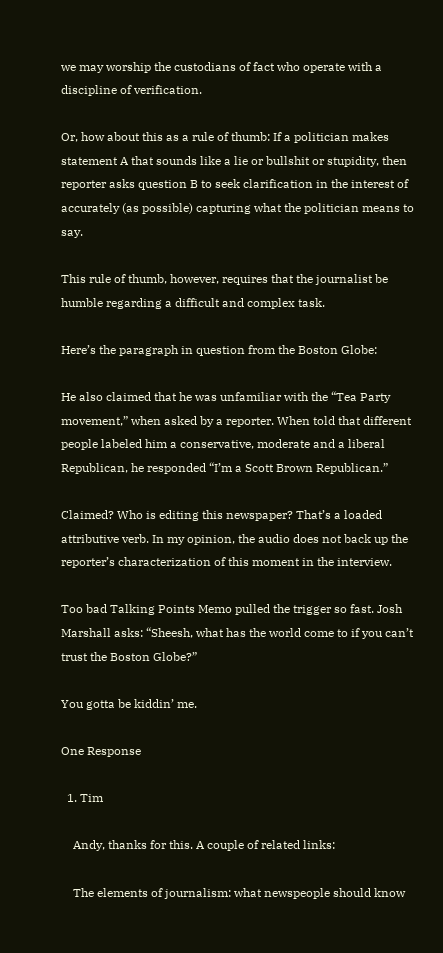we may worship the custodians of fact who operate with a discipline of verification.

Or, how about this as a rule of thumb: If a politician makes statement A that sounds like a lie or bullshit or stupidity, then reporter asks question B to seek clarification in the interest of accurately (as possible) capturing what the politician means to say.

This rule of thumb, however, requires that the journalist be humble regarding a difficult and complex task.

Here’s the paragraph in question from the Boston Globe:

He also claimed that he was unfamiliar with the “Tea Party movement,” when asked by a reporter. When told that different people labeled him a conservative, moderate and a liberal Republican, he responded “I’m a Scott Brown Republican.”

Claimed? Who is editing this newspaper? That’s a loaded attributive verb. In my opinion, the audio does not back up the reporter’s characterization of this moment in the interview.

Too bad Talking Points Memo pulled the trigger so fast. Josh Marshall asks: “Sheesh, what has the world come to if you can’t trust the Boston Globe?”

You gotta be kiddin’ me.

One Response

  1. Tim

    Andy, thanks for this. A couple of related links:

    The elements of journalism: what newspeople should know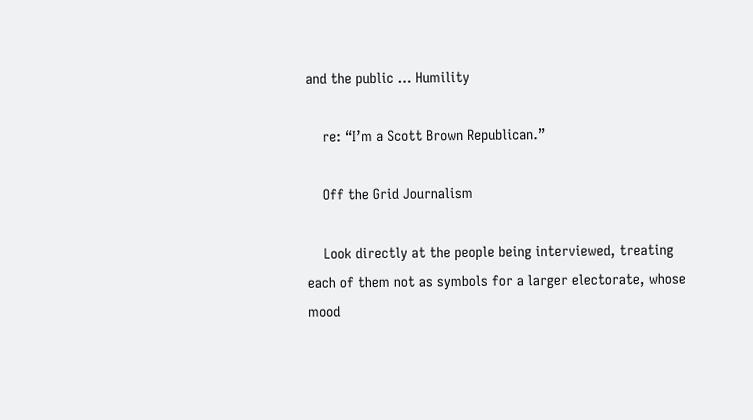and the public … Humility

    re: “I’m a Scott Brown Republican.”

    Off the Grid Journalism

    Look directly at the people being interviewed, treating each of them not as symbols for a larger electorate, whose mood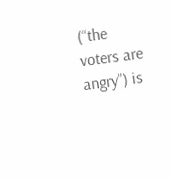(“the voters are angry”) is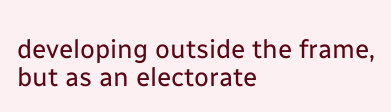developing outside the frame, but as an electorate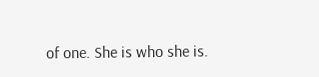of one. She is who she is.